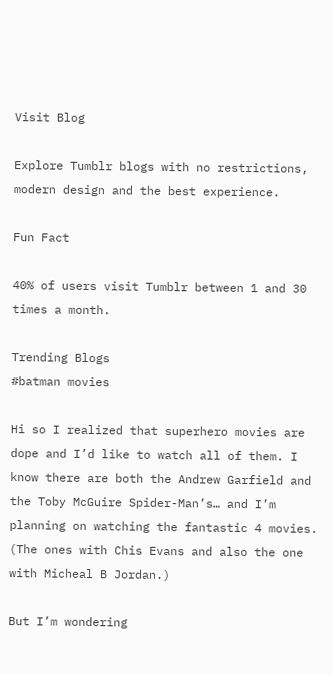Visit Blog

Explore Tumblr blogs with no restrictions, modern design and the best experience.

Fun Fact

40% of users visit Tumblr between 1 and 30 times a month.

Trending Blogs
#batman movies

Hi so I realized that superhero movies are dope and I’d like to watch all of them. I know there are both the Andrew Garfield and the Toby McGuire Spider-Man’s… and I’m planning on watching the fantastic 4 movies. (The ones with Chis Evans and also the one with Micheal B Jordan.)

But I’m wondering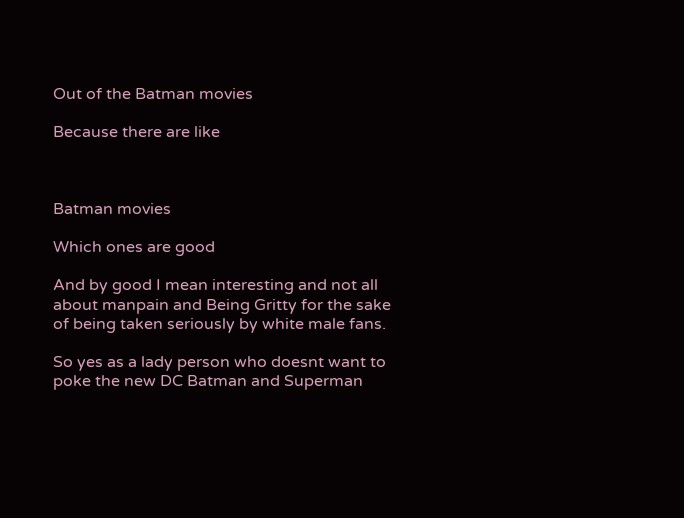Out of the Batman movies

Because there are like



Batman movies

Which ones are good

And by good I mean interesting and not all about manpain and Being Gritty for the sake of being taken seriously by white male fans.

So yes as a lady person who doesnt want to poke the new DC Batman and Superman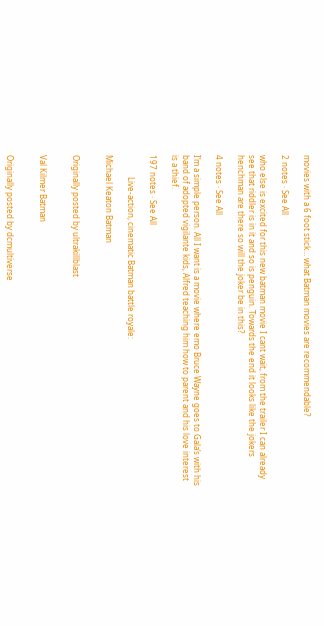movies with a 6 foot stick… what Batman movies are recommendable?

2 notes · See All

who else is excited for this new batman movie I cant wait, from the trailer I can already see that riddler is in it and so is penguin. Towards the end it looks like the jokers henchman are there so will the joker be in this?

4 notes · See All

I’m a simple person. All I want is a movie where emo Bruce Wayne goes to Gala’s with his band of adopted vigilante kids, Alfred teaching him how to parent and his love interest is a thief.

197 notes · See All

           Live-action, cinematic Batman battle royale:

Michael Keaton Batman


Originally posted by ultrakillblast


Val Kilmer Batman


Originally posted by dcmultiverse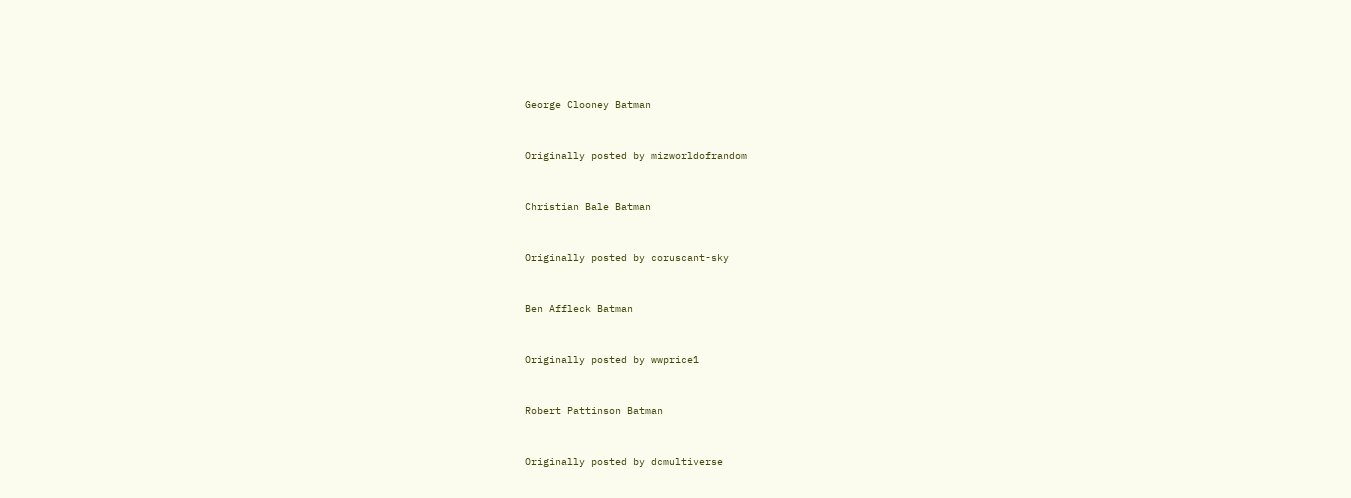George Clooney Batman


Originally posted by mizworldofrandom


Christian Bale Batman


Originally posted by coruscant-sky


Ben Affleck Batman


Originally posted by wwprice1


Robert Pattinson Batman


Originally posted by dcmultiverse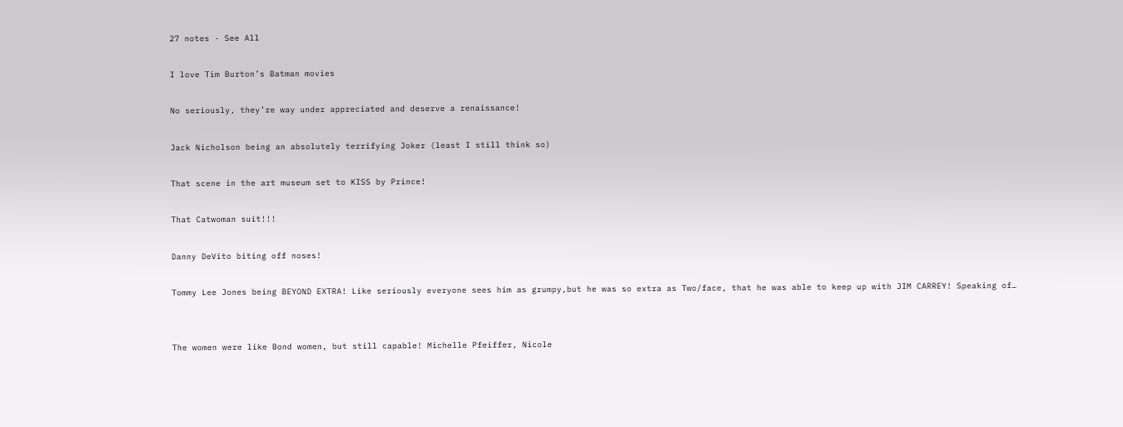27 notes · See All

I love Tim Burton’s Batman movies

No seriously, they’re way under appreciated and deserve a renaissance!

Jack Nicholson being an absolutely terrifying Joker (least I still think so)

That scene in the art museum set to KISS by Prince!

That Catwoman suit!!!

Danny DeVito biting off noses!

Tommy Lee Jones being BEYOND EXTRA! Like seriously everyone sees him as grumpy,but he was so extra as Two/face, that he was able to keep up with JIM CARREY! Speaking of…


The women were like Bond women, but still capable! Michelle Pfeiffer, Nicole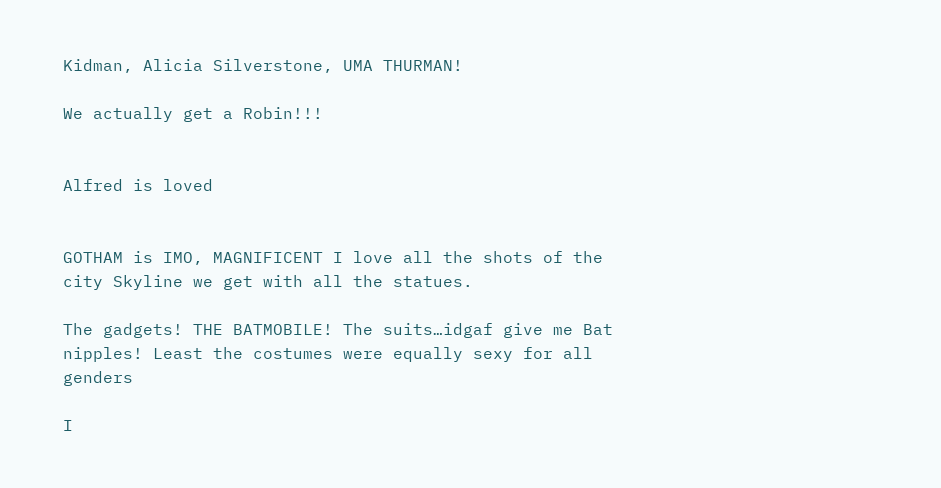Kidman, Alicia Silverstone, UMA THURMAN!

We actually get a Robin!!!


Alfred is loved


GOTHAM is IMO, MAGNIFICENT I love all the shots of the city Skyline we get with all the statues.

The gadgets! THE BATMOBILE! The suits…idgaf give me Bat nipples! Least the costumes were equally sexy for all genders

I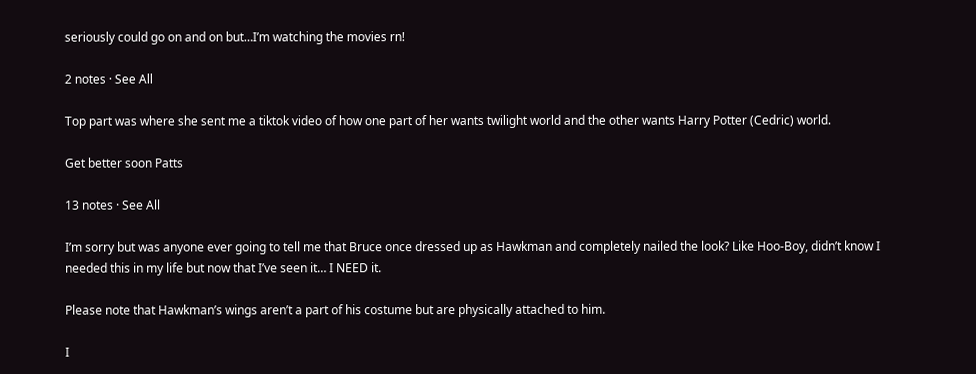seriously could go on and on but…I’m watching the movies rn!

2 notes · See All

Top part was where she sent me a tiktok video of how one part of her wants twilight world and the other wants Harry Potter (Cedric) world.

Get better soon Patts

13 notes · See All

I’m sorry but was anyone ever going to tell me that Bruce once dressed up as Hawkman and completely nailed the look? Like Hoo-Boy, didn’t know I needed this in my life but now that I’ve seen it… I NEED it.

Please note that Hawkman’s wings aren’t a part of his costume but are physically attached to him.

I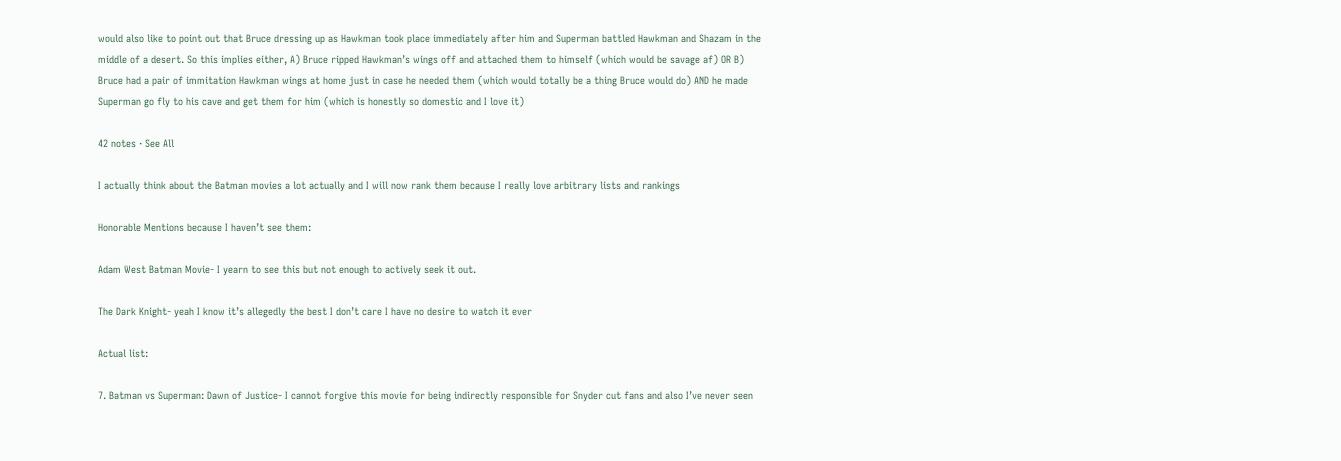would also like to point out that Bruce dressing up as Hawkman took place immediately after him and Superman battled Hawkman and Shazam in the middle of a desert. So this implies either, A) Bruce ripped Hawkman’s wings off and attached them to himself (which would be savage af) OR B) Bruce had a pair of immitation Hawkman wings at home just in case he needed them (which would totally be a thing Bruce would do) AND he made Superman go fly to his cave and get them for him (which is honestly so domestic and I love it)

42 notes · See All

I actually think about the Batman movies a lot actually and I will now rank them because I really love arbitrary lists and rankings

Honorable Mentions because I haven’t see them:

Adam West Batman Movie- I yearn to see this but not enough to actively seek it out.

The Dark Knight- yeah I know it’s allegedly the best I don’t care I have no desire to watch it ever

Actual list:

7. Batman vs Superman: Dawn of Justice- I cannot forgive this movie for being indirectly responsible for Snyder cut fans and also I’ve never seen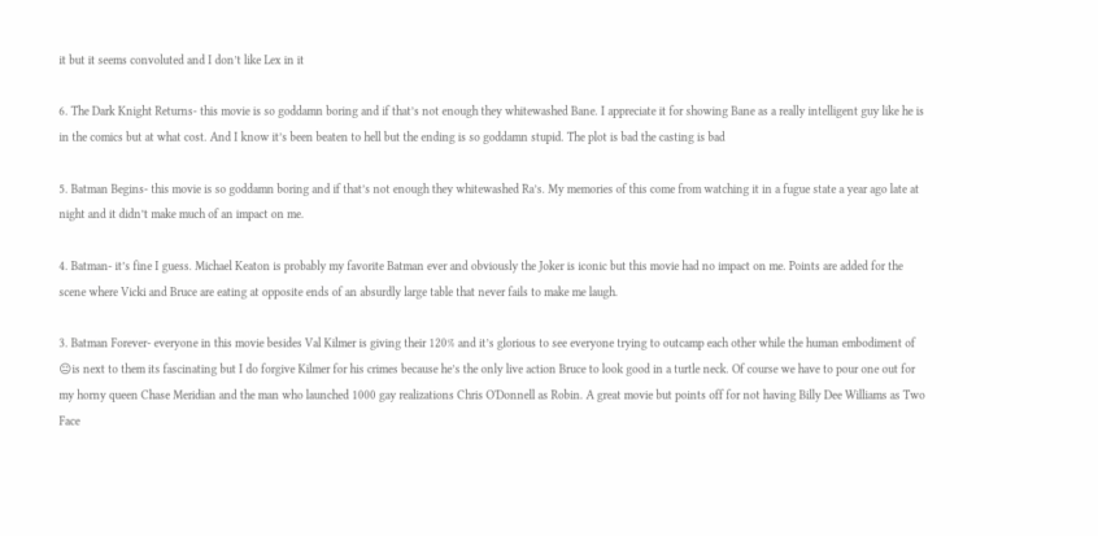it but it seems convoluted and I don’t like Lex in it

6. The Dark Knight Returns- this movie is so goddamn boring and if that’s not enough they whitewashed Bane. I appreciate it for showing Bane as a really intelligent guy like he is in the comics but at what cost. And I know it’s been beaten to hell but the ending is so goddamn stupid. The plot is bad the casting is bad

5. Batman Begins- this movie is so goddamn boring and if that’s not enough they whitewashed Ra’s. My memories of this come from watching it in a fugue state a year ago late at night and it didn’t make much of an impact on me.

4. Batman- it’s fine I guess. Michael Keaton is probably my favorite Batman ever and obviously the Joker is iconic but this movie had no impact on me. Points are added for the scene where Vicki and Bruce are eating at opposite ends of an absurdly large table that never fails to make me laugh.

3. Batman Forever- everyone in this movie besides Val Kilmer is giving their 120% and it’s glorious to see everyone trying to outcamp each other while the human embodiment of 😐is next to them its fascinating but I do forgive Kilmer for his crimes because he’s the only live action Bruce to look good in a turtle neck. Of course we have to pour one out for my horny queen Chase Meridian and the man who launched 1000 gay realizations Chris O'Donnell as Robin. A great movie but points off for not having Billy Dee Williams as Two Face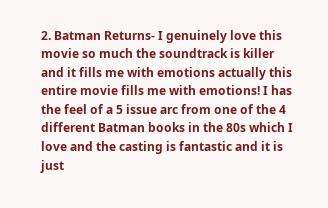2. Batman Returns- I genuinely love this movie so much the soundtrack is killer and it fills me with emotions actually this entire movie fills me with emotions! I has the feel of a 5 issue arc from one of the 4 different Batman books in the 80s which I love and the casting is fantastic and it is just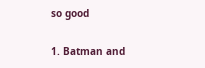so good

1. Batman and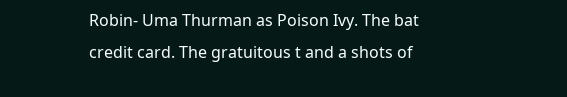Robin- Uma Thurman as Poison Ivy. The bat credit card. The gratuitous t and a shots of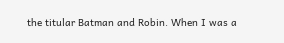the titular Batman and Robin. When I was a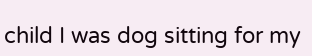child I was dog sitting for my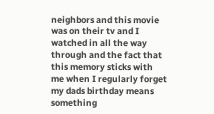neighbors and this movie was on their tv and I watched in all the way through and the fact that this memory sticks with me when I regularly forget my dads birthday means something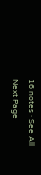16 notes · See All
Next Page